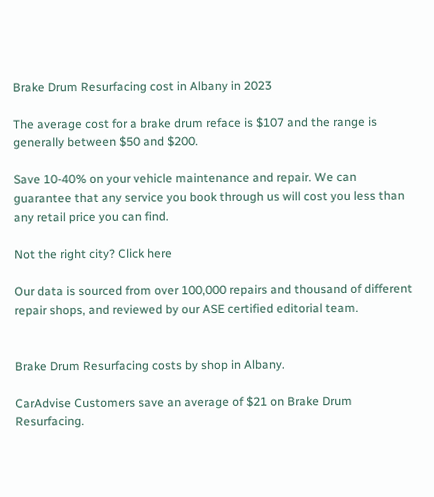Brake Drum Resurfacing cost in Albany in 2023

The average cost for a brake drum reface is $107 and the range is generally between $50 and $200.

Save 10-40% on your vehicle maintenance and repair. We can guarantee that any service you book through us will cost you less than any retail price you can find.

Not the right city? Click here

Our data is sourced from over 100,000 repairs and thousand of different repair shops, and reviewed by our ASE certified editorial team.


Brake Drum Resurfacing costs by shop in Albany.

CarAdvise Customers save an average of $21 on Brake Drum Resurfacing.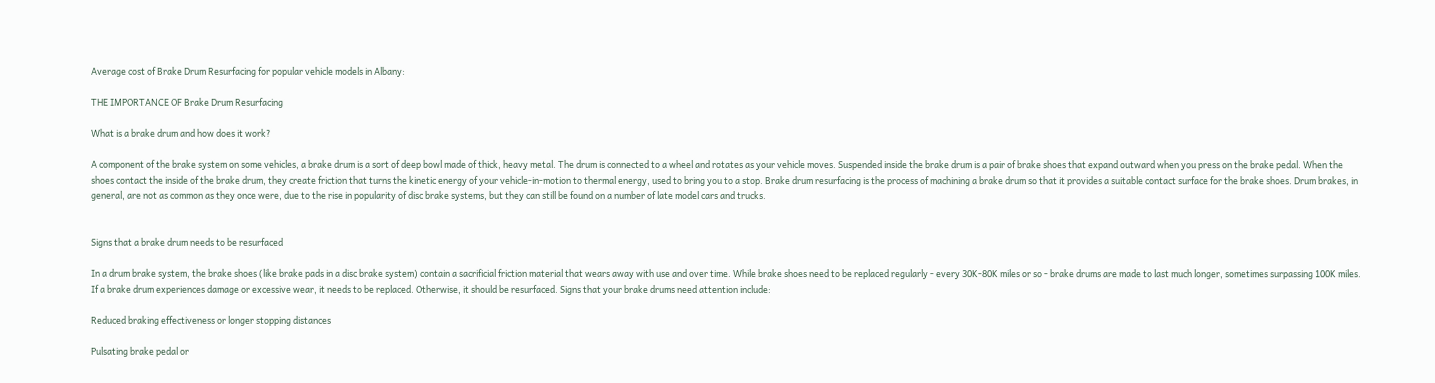Average cost of Brake Drum Resurfacing for popular vehicle models in Albany:

THE IMPORTANCE OF Brake Drum Resurfacing

What is a brake drum and how does it work?

A component of the brake system on some vehicles, a brake drum is a sort of deep bowl made of thick, heavy metal. The drum is connected to a wheel and rotates as your vehicle moves. Suspended inside the brake drum is a pair of brake shoes that expand outward when you press on the brake pedal. When the shoes contact the inside of the brake drum, they create friction that turns the kinetic energy of your vehicle-in-motion to thermal energy, used to bring you to a stop. Brake drum resurfacing is the process of machining a brake drum so that it provides a suitable contact surface for the brake shoes. Drum brakes, in general, are not as common as they once were, due to the rise in popularity of disc brake systems, but they can still be found on a number of late model cars and trucks.


Signs that a brake drum needs to be resurfaced

In a drum brake system, the brake shoes (like brake pads in a disc brake system) contain a sacrificial friction material that wears away with use and over time. While brake shoes need to be replaced regularly - every 30K-80K miles or so - brake drums are made to last much longer, sometimes surpassing 100K miles. If a brake drum experiences damage or excessive wear, it needs to be replaced. Otherwise, it should be resurfaced. Signs that your brake drums need attention include:

Reduced braking effectiveness or longer stopping distances

Pulsating brake pedal or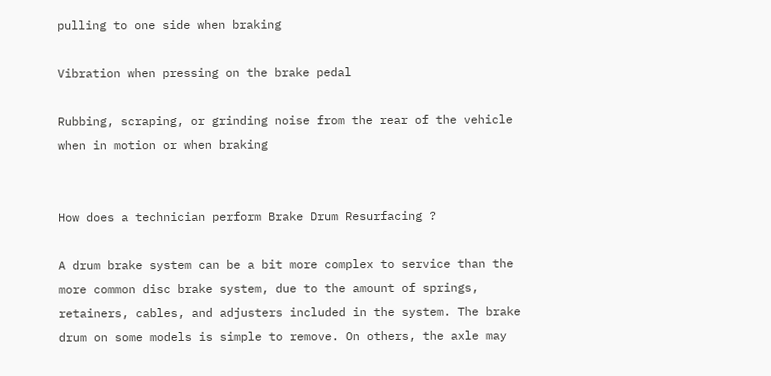pulling to one side when braking

Vibration when pressing on the brake pedal

Rubbing, scraping, or grinding noise from the rear of the vehicle when in motion or when braking


How does a technician perform Brake Drum Resurfacing ?

A drum brake system can be a bit more complex to service than the more common disc brake system, due to the amount of springs, retainers, cables, and adjusters included in the system. The brake drum on some models is simple to remove. On others, the axle may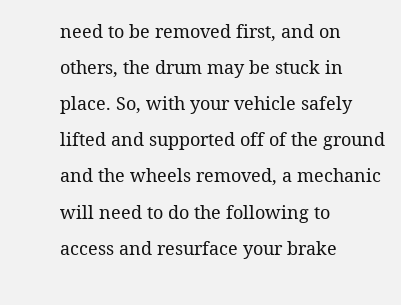need to be removed first, and on others, the drum may be stuck in place. So, with your vehicle safely lifted and supported off of the ground and the wheels removed, a mechanic will need to do the following to access and resurface your brake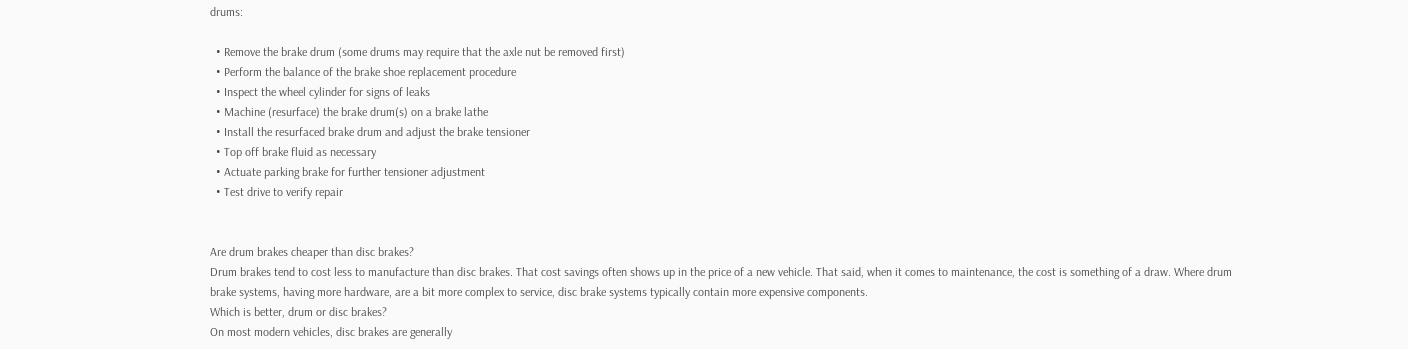drums:

  • Remove the brake drum (some drums may require that the axle nut be removed first)
  • Perform the balance of the brake shoe replacement procedure
  • Inspect the wheel cylinder for signs of leaks
  • Machine (resurface) the brake drum(s) on a brake lathe
  • Install the resurfaced brake drum and adjust the brake tensioner
  • Top off brake fluid as necessary
  • Actuate parking brake for further tensioner adjustment
  • Test drive to verify repair


Are drum brakes cheaper than disc brakes?
Drum brakes tend to cost less to manufacture than disc brakes. That cost savings often shows up in the price of a new vehicle. That said, when it comes to maintenance, the cost is something of a draw. Where drum brake systems, having more hardware, are a bit more complex to service, disc brake systems typically contain more expensive components.
Which is better, drum or disc brakes?
On most modern vehicles, disc brakes are generally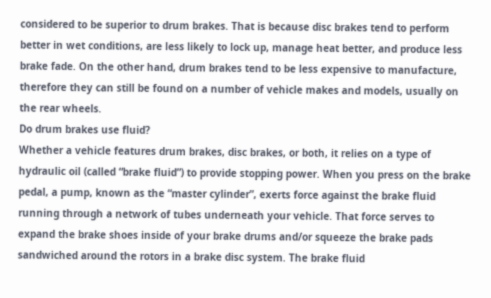considered to be superior to drum brakes. That is because disc brakes tend to perform better in wet conditions, are less likely to lock up, manage heat better, and produce less brake fade. On the other hand, drum brakes tend to be less expensive to manufacture, therefore they can still be found on a number of vehicle makes and models, usually on the rear wheels.
Do drum brakes use fluid?
Whether a vehicle features drum brakes, disc brakes, or both, it relies on a type of hydraulic oil (called “brake fluid”) to provide stopping power. When you press on the brake pedal, a pump, known as the “master cylinder”, exerts force against the brake fluid running through a network of tubes underneath your vehicle. That force serves to expand the brake shoes inside of your brake drums and/or squeeze the brake pads sandwiched around the rotors in a brake disc system. The brake fluid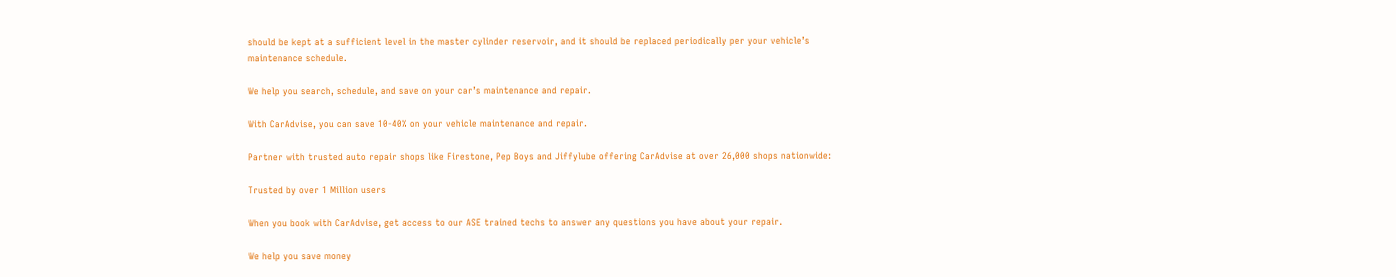should be kept at a sufficient level in the master cylinder reservoir, and it should be replaced periodically per your vehicle’s maintenance schedule.

We help you search, schedule, and save on your car’s maintenance and repair.

With CarAdvise, you can save 10-40% on your vehicle maintenance and repair.

Partner with trusted auto repair shops like Firestone, Pep Boys and Jiffylube offering CarAdvise at over 26,000 shops nationwide:

Trusted by over 1 Million users

When you book with CarAdvise, get access to our ASE trained techs to answer any questions you have about your repair.

We help you save money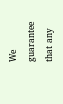We guarantee that any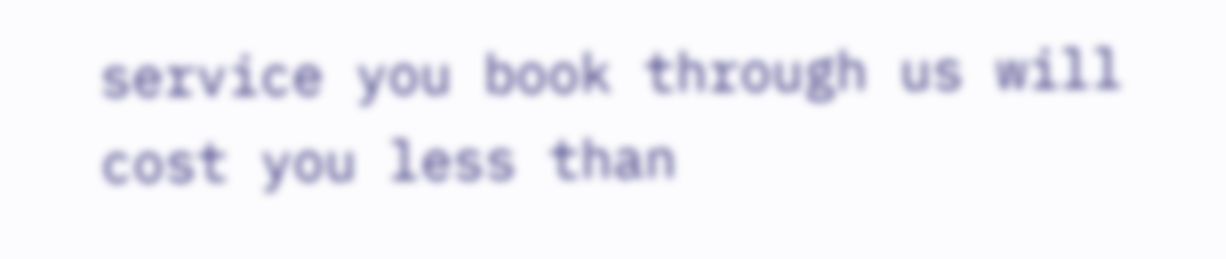service you book through us will cost you less than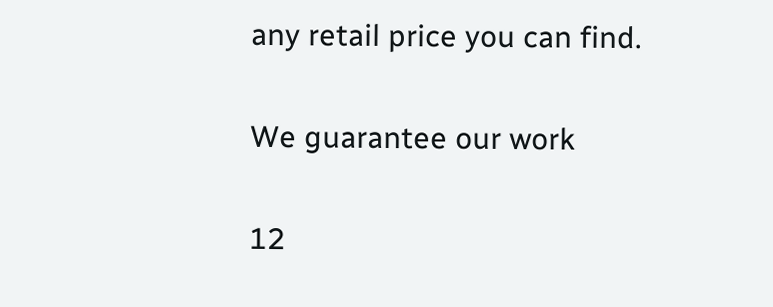any retail price you can find.

We guarantee our work

12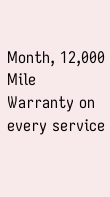Month, 12,000 Mile Warranty on every service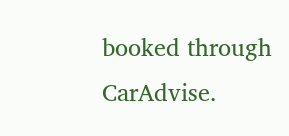booked through CarAdvise.